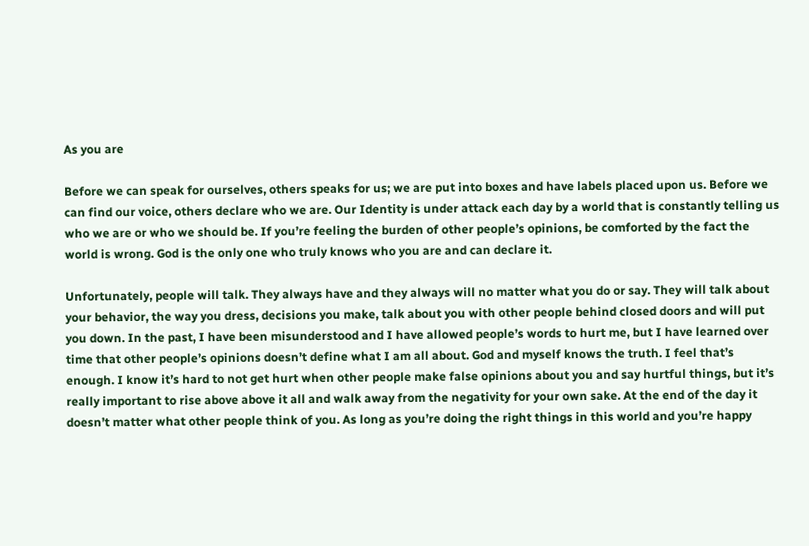As you are

Before we can speak for ourselves, others speaks for us; we are put into boxes and have labels placed upon us. Before we can find our voice, others declare who we are. Our Identity is under attack each day by a world that is constantly telling us who we are or who we should be. If you’re feeling the burden of other people’s opinions, be comforted by the fact the world is wrong. God is the only one who truly knows who you are and can declare it.

Unfortunately, people will talk. They always have and they always will no matter what you do or say. They will talk about your behavior, the way you dress, decisions you make, talk about you with other people behind closed doors and will put you down. In the past, I have been misunderstood and I have allowed people’s words to hurt me, but I have learned over time that other people’s opinions doesn’t define what I am all about. God and myself knows the truth. I feel that’s enough. I know it’s hard to not get hurt when other people make false opinions about you and say hurtful things, but it’s really important to rise above above it all and walk away from the negativity for your own sake. At the end of the day it doesn’t matter what other people think of you. As long as you’re doing the right things in this world and you’re happy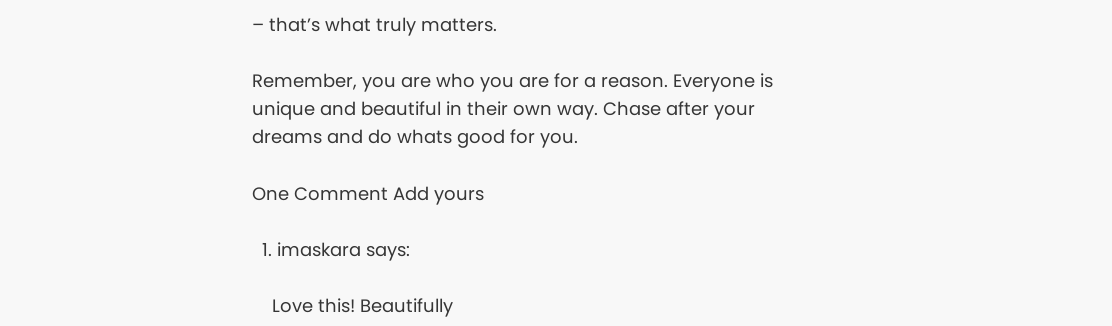– that’s what truly matters.

Remember, you are who you are for a reason. Everyone is unique and beautiful in their own way. Chase after your dreams and do whats good for you.

One Comment Add yours

  1. imaskara says:

    Love this! Beautifully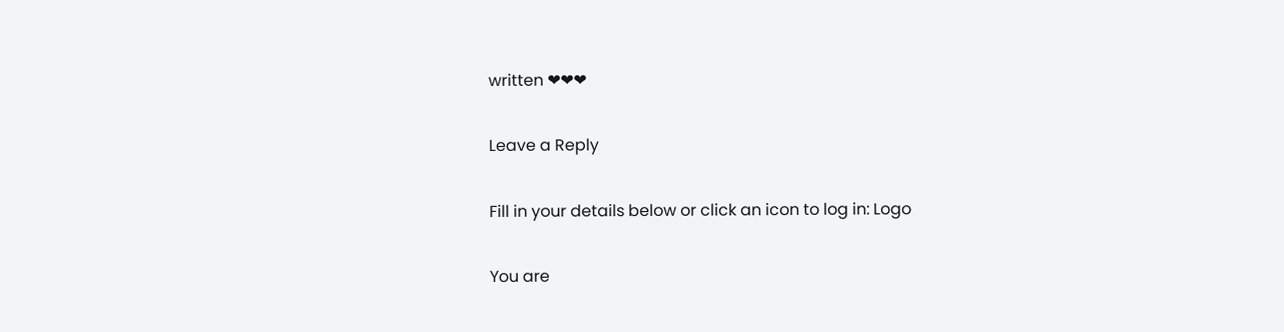written ❤❤❤

Leave a Reply

Fill in your details below or click an icon to log in: Logo

You are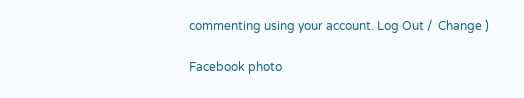commenting using your account. Log Out /  Change )

Facebook photo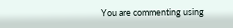You are commenting using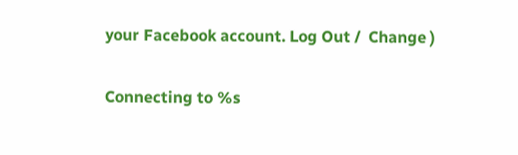your Facebook account. Log Out /  Change )

Connecting to %s